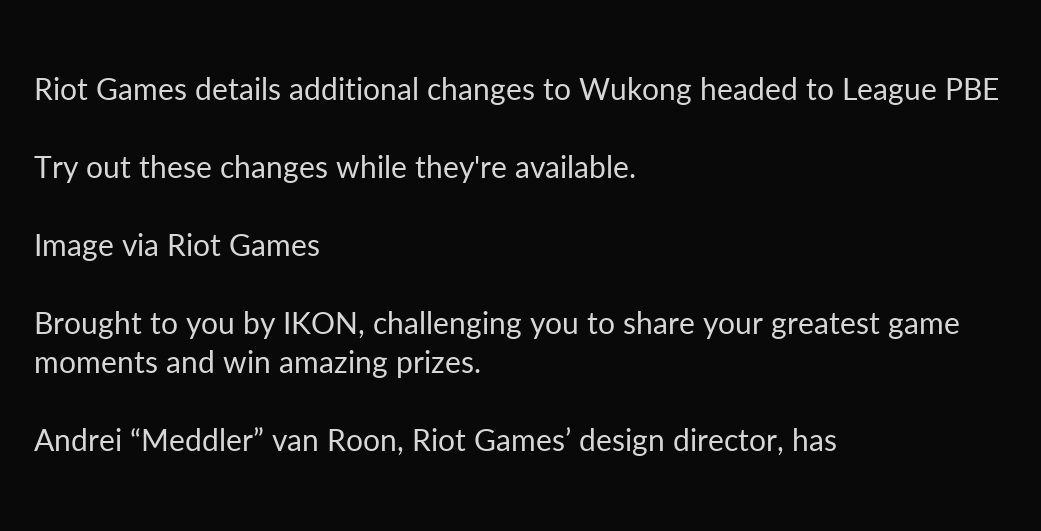Riot Games details additional changes to Wukong headed to League PBE

Try out these changes while they're available.

Image via Riot Games

Brought to you by IKON, challenging you to share your greatest game moments and win amazing prizes.

Andrei “Meddler” van Roon, Riot Games’ design director, has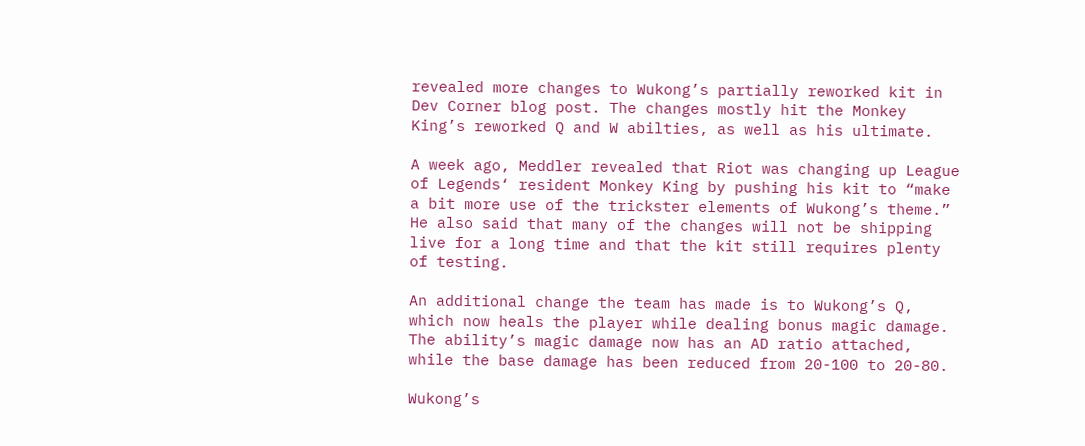revealed more changes to Wukong’s partially reworked kit in Dev Corner blog post. The changes mostly hit the Monkey King’s reworked Q and W abilties, as well as his ultimate.

A week ago, Meddler revealed that Riot was changing up League of Legends‘ resident Monkey King by pushing his kit to “make a bit more use of the trickster elements of Wukong’s theme.” He also said that many of the changes will not be shipping live for a long time and that the kit still requires plenty of testing.

An additional change the team has made is to Wukong’s Q, which now heals the player while dealing bonus magic damage. The ability’s magic damage now has an AD ratio attached, while the base damage has been reduced from 20-100 to 20-80.

Wukong’s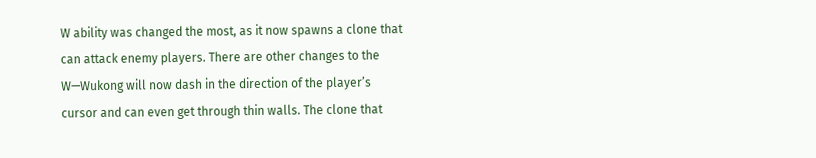W ability was changed the most, as it now spawns a clone that can attack enemy players. There are other changes to the W—Wukong will now dash in the direction of the player’s cursor and can even get through thin walls. The clone that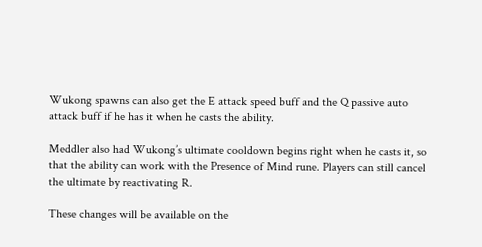Wukong spawns can also get the E attack speed buff and the Q passive auto attack buff if he has it when he casts the ability.

Meddler also had Wukong’s ultimate cooldown begins right when he casts it, so that the ability can work with the Presence of Mind rune. Players can still cancel the ultimate by reactivating R.

These changes will be available on the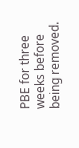PBE for three weeks before being removed.